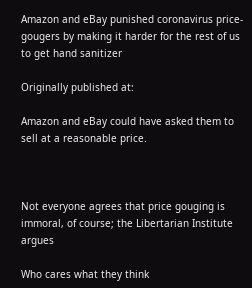Amazon and eBay punished coronavirus price-gougers by making it harder for the rest of us to get hand sanitizer

Originally published at:

Amazon and eBay could have asked them to sell at a reasonable price.



Not everyone agrees that price gouging is immoral, of course; the Libertarian Institute argues

Who cares what they think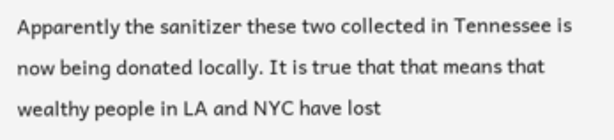Apparently the sanitizer these two collected in Tennessee is now being donated locally. It is true that that means that wealthy people in LA and NYC have lost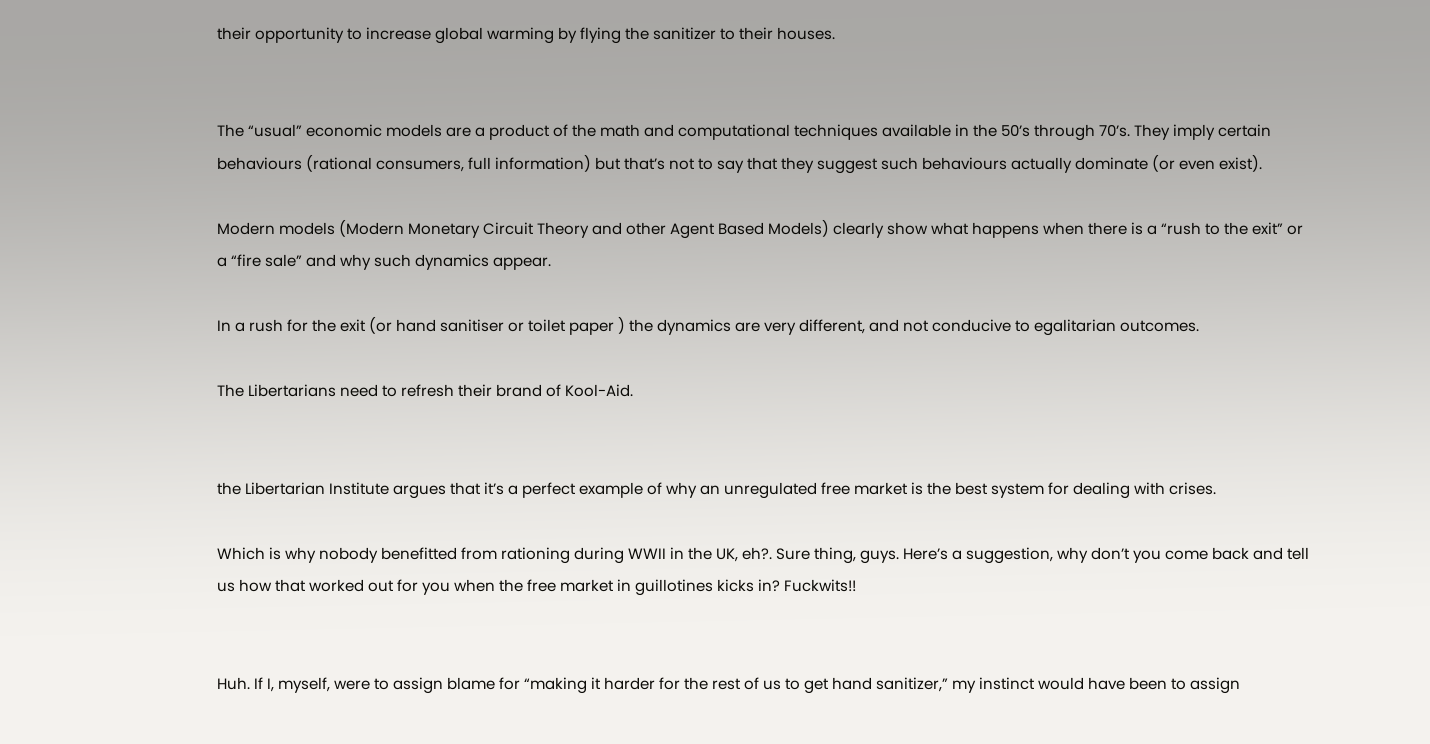their opportunity to increase global warming by flying the sanitizer to their houses.


The “usual” economic models are a product of the math and computational techniques available in the 50’s through 70’s. They imply certain behaviours (rational consumers, full information) but that’s not to say that they suggest such behaviours actually dominate (or even exist).

Modern models (Modern Monetary Circuit Theory and other Agent Based Models) clearly show what happens when there is a “rush to the exit” or a “fire sale” and why such dynamics appear.

In a rush for the exit (or hand sanitiser or toilet paper ) the dynamics are very different, and not conducive to egalitarian outcomes.

The Libertarians need to refresh their brand of Kool-Aid.


the Libertarian Institute argues that it’s a perfect example of why an unregulated free market is the best system for dealing with crises.

Which is why nobody benefitted from rationing during WWII in the UK, eh?. Sure thing, guys. Here’s a suggestion, why don’t you come back and tell us how that worked out for you when the free market in guillotines kicks in? Fuckwits!!


Huh. If I, myself, were to assign blame for “making it harder for the rest of us to get hand sanitizer,” my instinct would have been to assign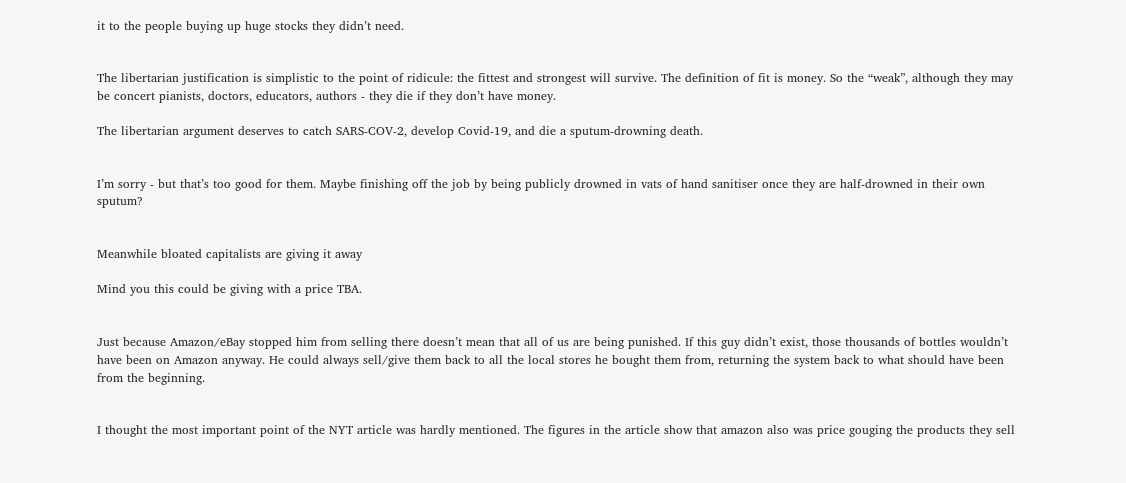it to the people buying up huge stocks they didn’t need.


The libertarian justification is simplistic to the point of ridicule: the fittest and strongest will survive. The definition of fit is money. So the “weak”, although they may be concert pianists, doctors, educators, authors - they die if they don’t have money.

The libertarian argument deserves to catch SARS-COV-2, develop Covid-19, and die a sputum-drowning death.


I’m sorry - but that’s too good for them. Maybe finishing off the job by being publicly drowned in vats of hand sanitiser once they are half-drowned in their own sputum?


Meanwhile bloated capitalists are giving it away

Mind you this could be giving with a price TBA.


Just because Amazon/eBay stopped him from selling there doesn’t mean that all of us are being punished. If this guy didn’t exist, those thousands of bottles wouldn’t have been on Amazon anyway. He could always sell/give them back to all the local stores he bought them from, returning the system back to what should have been from the beginning.


I thought the most important point of the NYT article was hardly mentioned. The figures in the article show that amazon also was price gouging the products they sell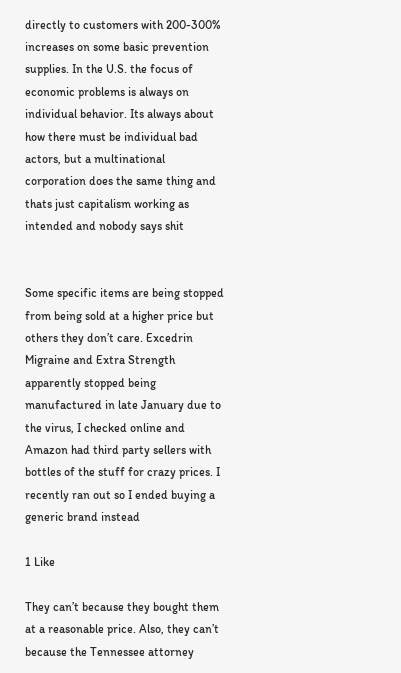directly to customers with 200-300% increases on some basic prevention supplies. In the U.S. the focus of economic problems is always on individual behavior. Its always about how there must be individual bad actors, but a multinational corporation does the same thing and thats just capitalism working as intended and nobody says shit


Some specific items are being stopped from being sold at a higher price but others they don’t care. Excedrin Migraine and Extra Strength apparently stopped being manufactured in late January due to the virus, I checked online and Amazon had third party sellers with bottles of the stuff for crazy prices. I recently ran out so I ended buying a generic brand instead

1 Like

They can’t because they bought them at a reasonable price. Also, they can’t because the Tennessee attorney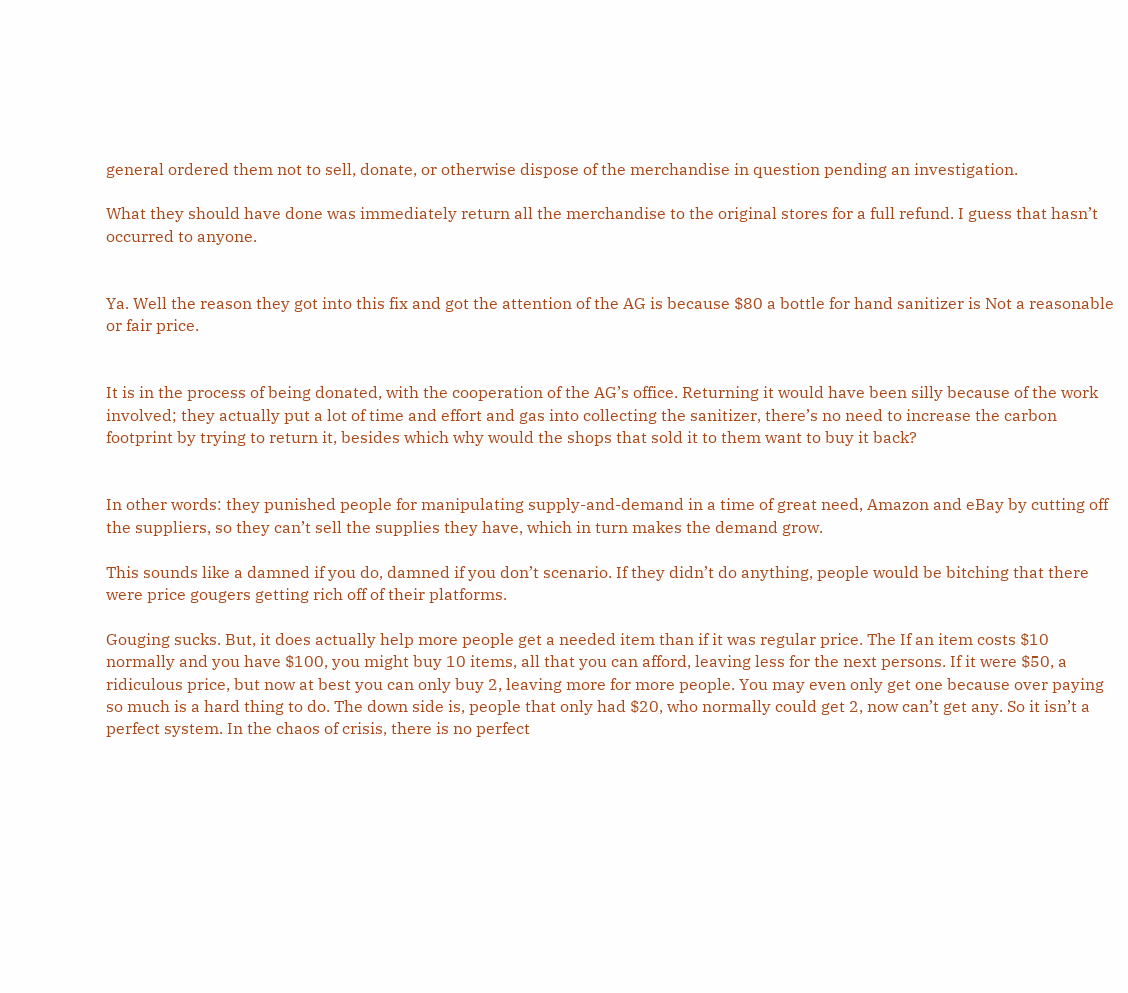general ordered them not to sell, donate, or otherwise dispose of the merchandise in question pending an investigation.

What they should have done was immediately return all the merchandise to the original stores for a full refund. I guess that hasn’t occurred to anyone.


Ya. Well the reason they got into this fix and got the attention of the AG is because $80 a bottle for hand sanitizer is Not a reasonable or fair price.


It is in the process of being donated, with the cooperation of the AG’s office. Returning it would have been silly because of the work involved; they actually put a lot of time and effort and gas into collecting the sanitizer, there’s no need to increase the carbon footprint by trying to return it, besides which why would the shops that sold it to them want to buy it back?


In other words: they punished people for manipulating supply-and-demand in a time of great need, Amazon and eBay by cutting off the suppliers, so they can’t sell the supplies they have, which in turn makes the demand grow.

This sounds like a damned if you do, damned if you don’t scenario. If they didn’t do anything, people would be bitching that there were price gougers getting rich off of their platforms.

Gouging sucks. But, it does actually help more people get a needed item than if it was regular price. The If an item costs $10 normally and you have $100, you might buy 10 items, all that you can afford, leaving less for the next persons. If it were $50, a ridiculous price, but now at best you can only buy 2, leaving more for more people. You may even only get one because over paying so much is a hard thing to do. The down side is, people that only had $20, who normally could get 2, now can’t get any. So it isn’t a perfect system. In the chaos of crisis, there is no perfect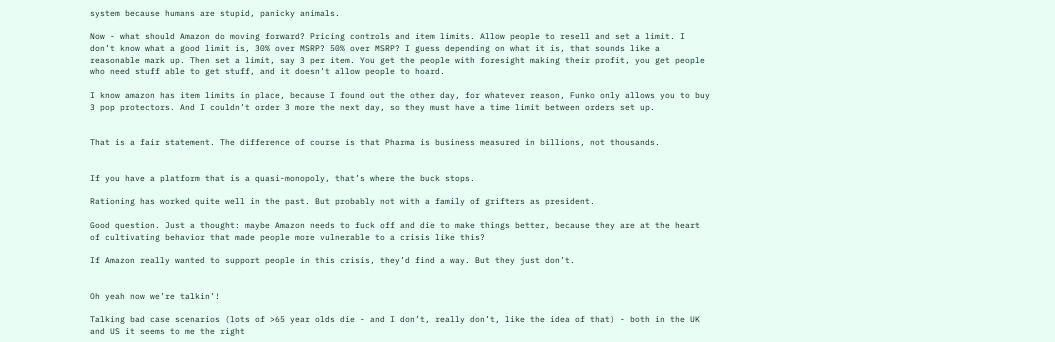system because humans are stupid, panicky animals.

Now - what should Amazon do moving forward? Pricing controls and item limits. Allow people to resell and set a limit. I don’t know what a good limit is, 30% over MSRP? 50% over MSRP? I guess depending on what it is, that sounds like a reasonable mark up. Then set a limit, say 3 per item. You get the people with foresight making their profit, you get people who need stuff able to get stuff, and it doesn’t allow people to hoard.

I know amazon has item limits in place, because I found out the other day, for whatever reason, Funko only allows you to buy 3 pop protectors. And I couldn’t order 3 more the next day, so they must have a time limit between orders set up.


That is a fair statement. The difference of course is that Pharma is business measured in billions, not thousands.


If you have a platform that is a quasi-monopoly, that’s where the buck stops.

Rationing has worked quite well in the past. But probably not with a family of grifters as president.

Good question. Just a thought: maybe Amazon needs to fuck off and die to make things better, because they are at the heart of cultivating behavior that made people more vulnerable to a crisis like this?

If Amazon really wanted to support people in this crisis, they’d find a way. But they just don’t.


Oh yeah now we’re talkin’!

Talking bad case scenarios (lots of >65 year olds die - and I don’t, really don’t, like the idea of that) - both in the UK and US it seems to me the right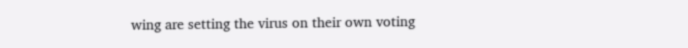wing are setting the virus on their own voting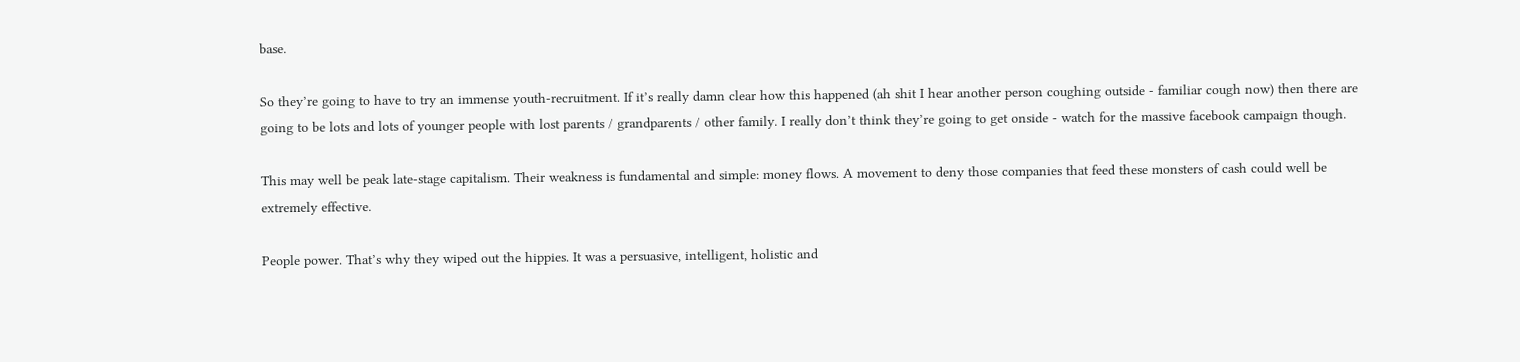base.

So they’re going to have to try an immense youth-recruitment. If it’s really damn clear how this happened (ah shit I hear another person coughing outside - familiar cough now) then there are going to be lots and lots of younger people with lost parents / grandparents / other family. I really don’t think they’re going to get onside - watch for the massive facebook campaign though.

This may well be peak late-stage capitalism. Their weakness is fundamental and simple: money flows. A movement to deny those companies that feed these monsters of cash could well be extremely effective.

People power. That’s why they wiped out the hippies. It was a persuasive, intelligent, holistic and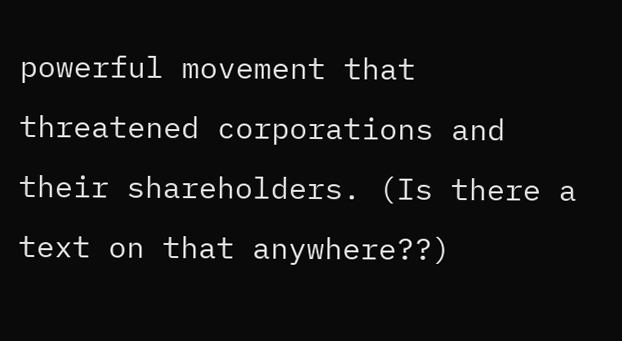powerful movement that threatened corporations and their shareholders. (Is there a text on that anywhere??)